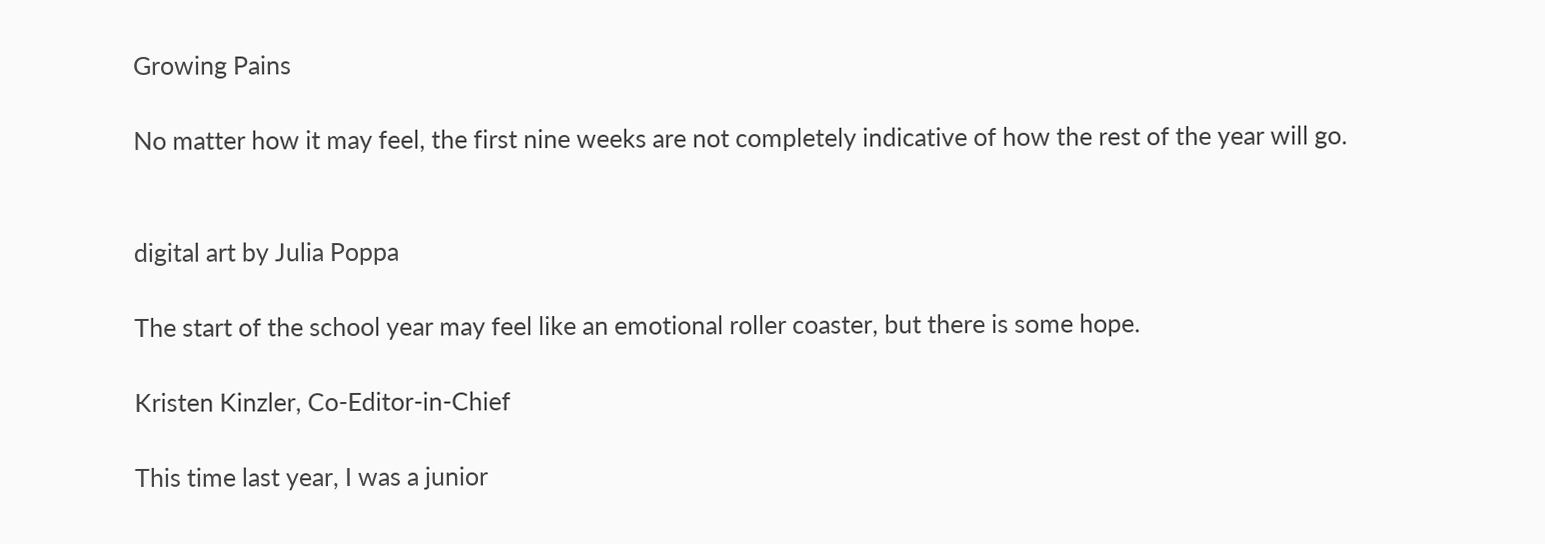Growing Pains

No matter how it may feel, the first nine weeks are not completely indicative of how the rest of the year will go.


digital art by Julia Poppa

The start of the school year may feel like an emotional roller coaster, but there is some hope.

Kristen Kinzler, Co-Editor-in-Chief

This time last year, I was a junior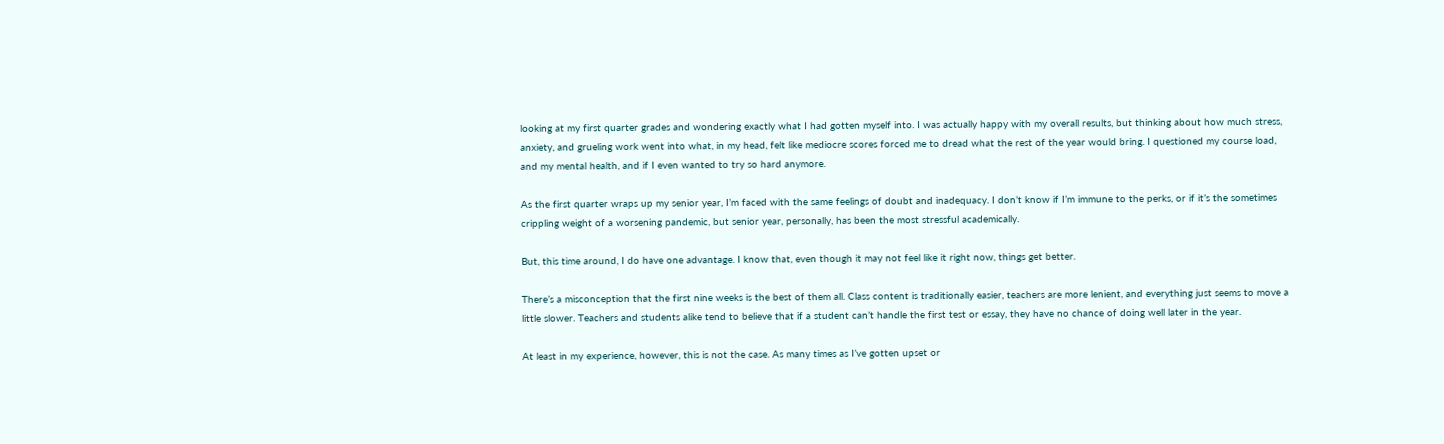looking at my first quarter grades and wondering exactly what I had gotten myself into. I was actually happy with my overall results, but thinking about how much stress, anxiety, and grueling work went into what, in my head, felt like mediocre scores forced me to dread what the rest of the year would bring. I questioned my course load, and my mental health, and if I even wanted to try so hard anymore.

As the first quarter wraps up my senior year, I’m faced with the same feelings of doubt and inadequacy. I don’t know if I’m immune to the perks, or if it’s the sometimes crippling weight of a worsening pandemic, but senior year, personally, has been the most stressful academically.

But, this time around, I do have one advantage. I know that, even though it may not feel like it right now, things get better.

There’s a misconception that the first nine weeks is the best of them all. Class content is traditionally easier, teachers are more lenient, and everything just seems to move a little slower. Teachers and students alike tend to believe that if a student can’t handle the first test or essay, they have no chance of doing well later in the year.

At least in my experience, however, this is not the case. As many times as I’ve gotten upset or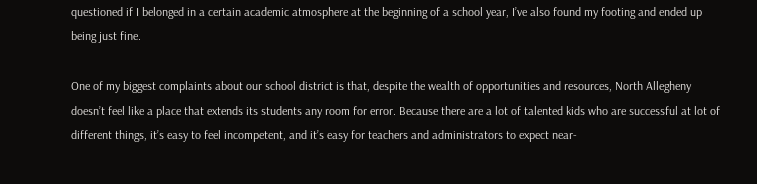questioned if I belonged in a certain academic atmosphere at the beginning of a school year, I’ve also found my footing and ended up being just fine.

One of my biggest complaints about our school district is that, despite the wealth of opportunities and resources, North Allegheny doesn’t feel like a place that extends its students any room for error. Because there are a lot of talented kids who are successful at lot of different things, it’s easy to feel incompetent, and it’s easy for teachers and administrators to expect near-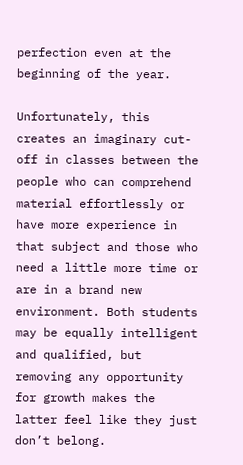perfection even at the beginning of the year.

Unfortunately, this creates an imaginary cut-off in classes between the people who can comprehend material effortlessly or have more experience in that subject and those who need a little more time or are in a brand new environment. Both students may be equally intelligent and qualified, but removing any opportunity for growth makes the latter feel like they just don’t belong.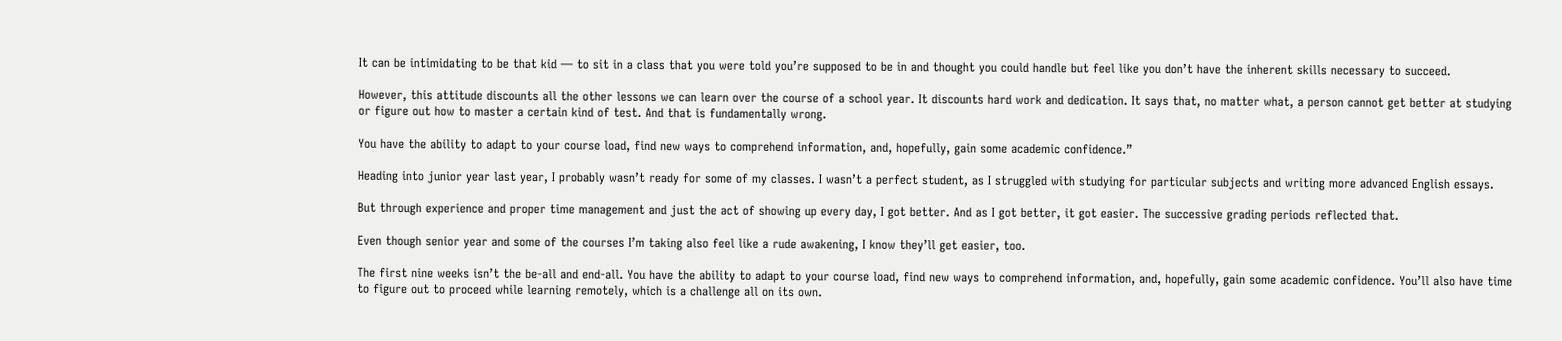It can be intimidating to be that kid — to sit in a class that you were told you’re supposed to be in and thought you could handle but feel like you don’t have the inherent skills necessary to succeed.

However, this attitude discounts all the other lessons we can learn over the course of a school year. It discounts hard work and dedication. It says that, no matter what, a person cannot get better at studying or figure out how to master a certain kind of test. And that is fundamentally wrong.

You have the ability to adapt to your course load, find new ways to comprehend information, and, hopefully, gain some academic confidence.”

Heading into junior year last year, I probably wasn’t ready for some of my classes. I wasn’t a perfect student, as I struggled with studying for particular subjects and writing more advanced English essays.

But through experience and proper time management and just the act of showing up every day, I got better. And as I got better, it got easier. The successive grading periods reflected that.

Even though senior year and some of the courses I’m taking also feel like a rude awakening, I know they’ll get easier, too.

The first nine weeks isn’t the be-all and end-all. You have the ability to adapt to your course load, find new ways to comprehend information, and, hopefully, gain some academic confidence. You’ll also have time to figure out to proceed while learning remotely, which is a challenge all on its own.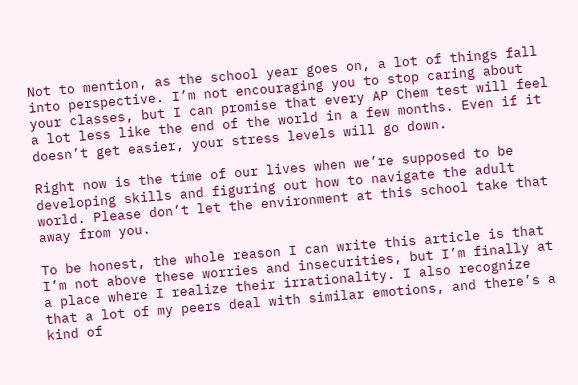Not to mention, as the school year goes on, a lot of things fall into perspective. I’m not encouraging you to stop caring about your classes, but I can promise that every AP Chem test will feel a lot less like the end of the world in a few months. Even if it doesn’t get easier, your stress levels will go down.

Right now is the time of our lives when we’re supposed to be developing skills and figuring out how to navigate the adult world. Please don’t let the environment at this school take that away from you.

To be honest, the whole reason I can write this article is that I’m not above these worries and insecurities, but I’m finally at a place where I realize their irrationality. I also recognize that a lot of my peers deal with similar emotions, and there’s a kind of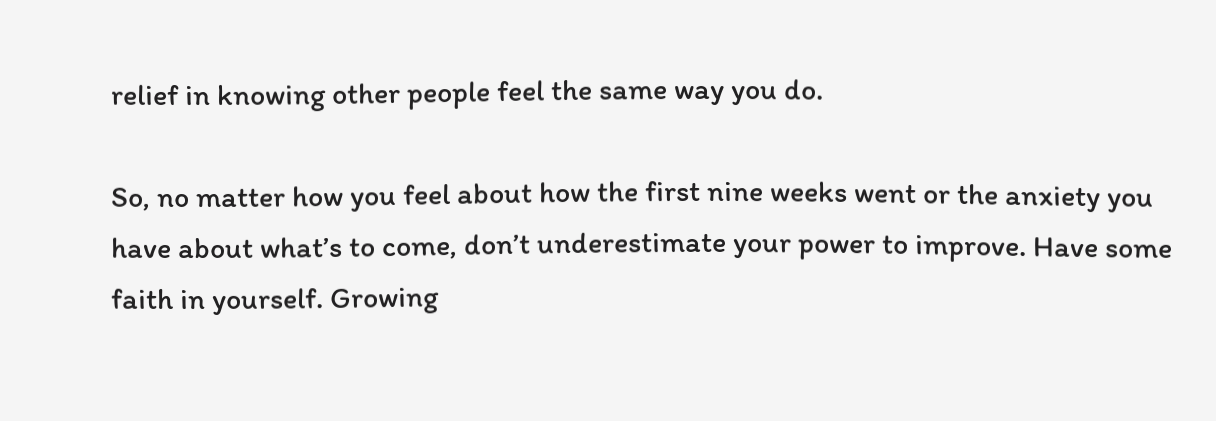relief in knowing other people feel the same way you do.

So, no matter how you feel about how the first nine weeks went or the anxiety you have about what’s to come, don’t underestimate your power to improve. Have some faith in yourself. Growing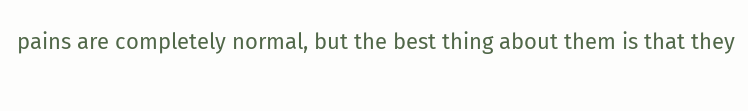pains are completely normal, but the best thing about them is that they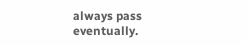always pass eventually.